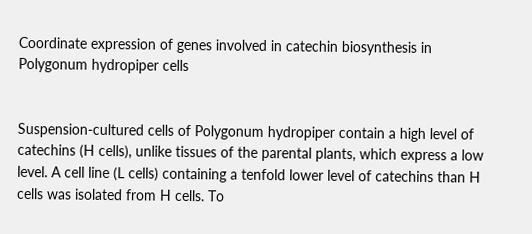Coordinate expression of genes involved in catechin biosynthesis in Polygonum hydropiper cells


Suspension-cultured cells of Polygonum hydropiper contain a high level of catechins (H cells), unlike tissues of the parental plants, which express a low level. A cell line (L cells) containing a tenfold lower level of catechins than H cells was isolated from H cells. To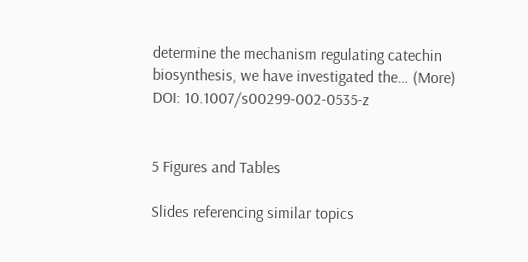determine the mechanism regulating catechin biosynthesis, we have investigated the… (More)
DOI: 10.1007/s00299-002-0535-z


5 Figures and Tables

Slides referencing similar topics